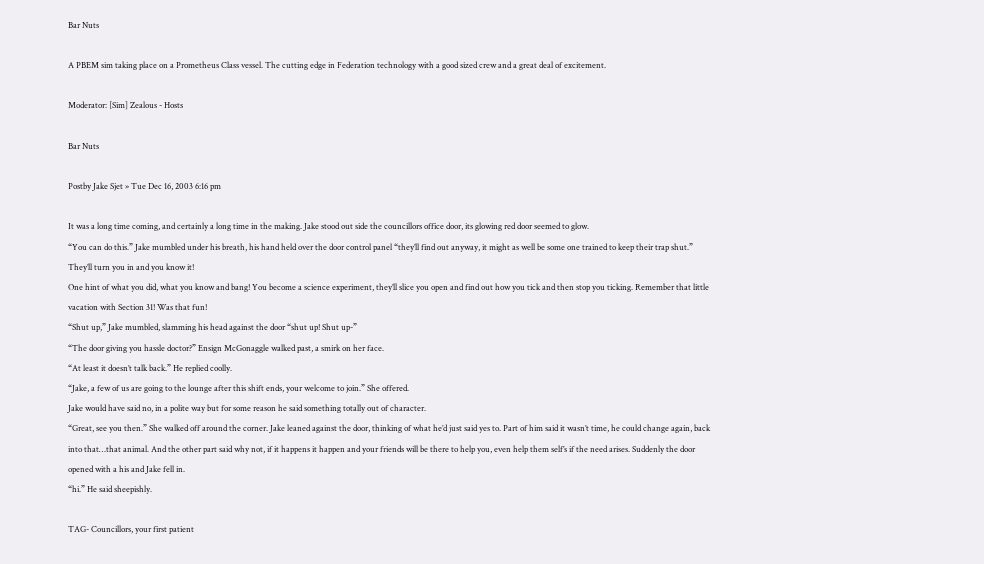Bar Nuts

A PBEM sim taking place on a Prometheus Class vessel. The cutting edge in Federation technology with a good sized crew and a great deal of excitement.

Moderator: [Sim] Zealous - Hosts

Bar Nuts

Postby Jake Sjet » Tue Dec 16, 2003 6:16 pm

It was a long time coming, and certainly a long time in the making. Jake stood out side the councillors office door, its glowing red door seemed to glow.
“You can do this.” Jake mumbled under his breath, his hand held over the door control panel “they’ll find out anyway, it might as well be some one trained to keep their trap shut.”
They’ll turn you in and you know it!
One hint of what you did, what you know and bang! You become a science experiment, they’ll slice you open and find out how you tick and then stop you ticking. Remember that little vacation with Section 31! Was that fun!
“Shut up,” Jake mumbled, slamming his head against the door “shut up! Shut up-”
“The door giving you hassle doctor?” Ensign McGonaggle walked past, a smirk on her face.
“At least it doesn’t talk back.” He replied coolly.
“Jake, a few of us are going to the lounge after this shift ends, your welcome to join.” She offered.
Jake would have said no, in a polite way but for some reason he said something totally out of character.
“Great, see you then.” She walked off around the corner. Jake leaned against the door, thinking of what he’d just said yes to. Part of him said it wasn’t time, he could change again, back into that…that animal. And the other part said why not, if it happens it happen and your friends will be there to help you, even help them self’s if the need arises. Suddenly the door opened with a his and Jake fell in.
“hi.” He said sheepishly.

TAG- Councillors, your first patient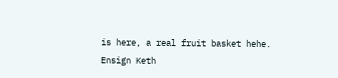is here, a real fruit basket hehe.
Ensign Keth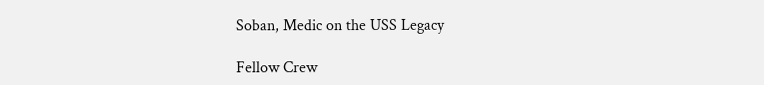Soban, Medic on the USS Legacy

Fellow Crew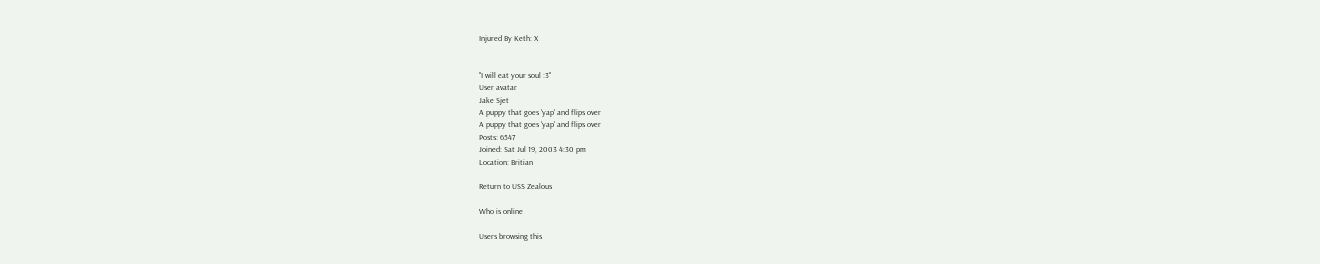Injured By Keth: X


"I will eat your soul :3"
User avatar
Jake Sjet
A puppy that goes 'yap' and flips over
A puppy that goes 'yap' and flips over
Posts: 6547
Joined: Sat Jul 19, 2003 4:30 pm
Location: Britian

Return to USS Zealous

Who is online

Users browsing this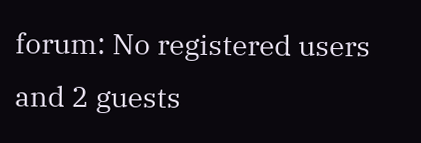forum: No registered users and 2 guests